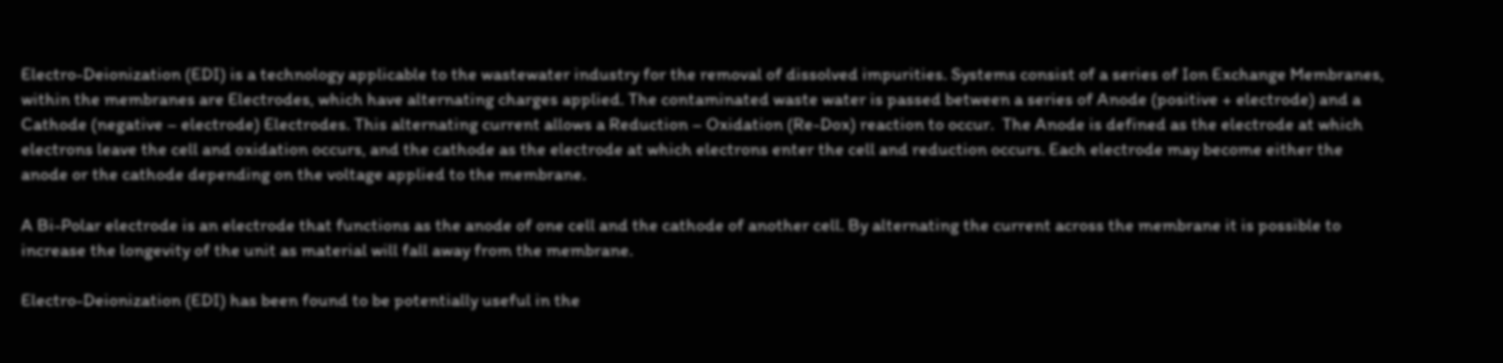Electro-Deionization (EDI) is a technology applicable to the wastewater industry for the removal of dissolved impurities. Systems consist of a series of Ion Exchange Membranes, within the membranes are Electrodes, which have alternating charges applied. The contaminated waste water is passed between a series of Anode (positive + electrode) and a Cathode (negative – electrode) Electrodes. This alternating current allows a Reduction – Oxidation (Re-Dox) reaction to occur.  The Anode is defined as the electrode at which electrons leave the cell and oxidation occurs, and the cathode as the electrode at which electrons enter the cell and reduction occurs. Each electrode may become either the anode or the cathode depending on the voltage applied to the membrane.

A Bi-Polar electrode is an electrode that functions as the anode of one cell and the cathode of another cell. By alternating the current across the membrane it is possible to increase the longevity of the unit as material will fall away from the membrane.

Electro-Deionization (EDI) has been found to be potentially useful in the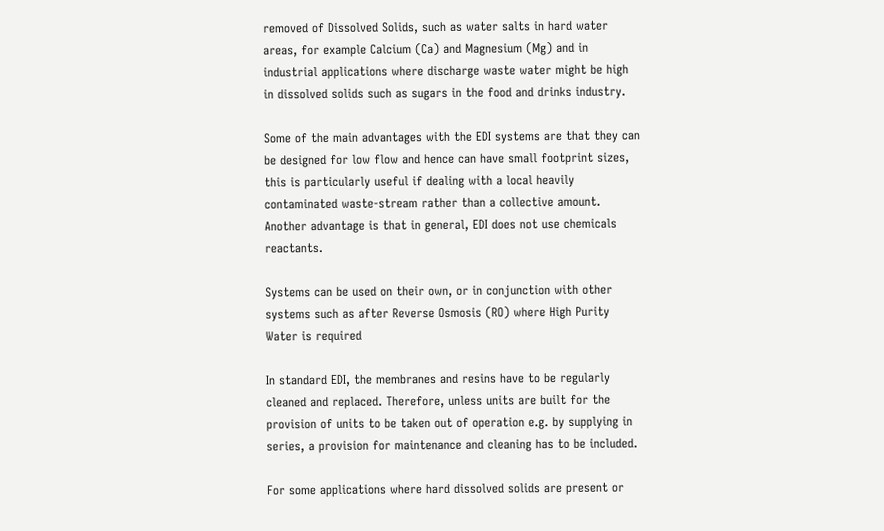removed of Dissolved Solids, such as water salts in hard water areas, for example Calcium (Ca) and Magnesium (Mg) and in industrial applications where discharge waste water might be high in dissolved solids such as sugars in the food and drinks industry.

Some of the main advantages with the EDI systems are that they can be designed for low flow and hence can have small footprint sizes, this is particularly useful if dealing with a local heavily contaminated waste-stream rather than a collective amount. Another advantage is that in general, EDI does not use chemicals reactants.

Systems can be used on their own, or in conjunction with other systems such as after Reverse Osmosis (RO) where High Purity Water is required

In standard EDI, the membranes and resins have to be regularly cleaned and replaced. Therefore, unless units are built for the provision of units to be taken out of operation e.g. by supplying in series, a provision for maintenance and cleaning has to be included.

For some applications where hard dissolved solids are present or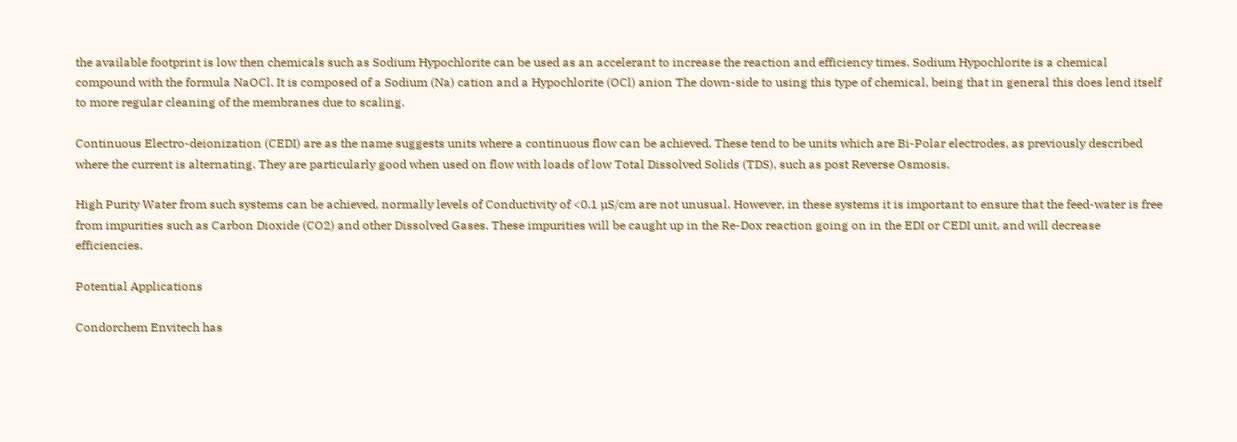the available footprint is low then chemicals such as Sodium Hypochlorite can be used as an accelerant to increase the reaction and efficiency times. Sodium Hypochlorite is a chemical compound with the formula NaOCl. It is composed of a Sodium (Na) cation and a Hypochlorite (OCl) anion The down-side to using this type of chemical, being that in general this does lend itself to more regular cleaning of the membranes due to scaling.

Continuous Electro-deionization (CEDI) are as the name suggests units where a continuous flow can be achieved. These tend to be units which are Bi-Polar electrodes, as previously described where the current is alternating. They are particularly good when used on flow with loads of low Total Dissolved Solids (TDS), such as post Reverse Osmosis.

High Purity Water from such systems can be achieved, normally levels of Conductivity of <0.1 µS/cm are not unusual. However, in these systems it is important to ensure that the feed-water is free from impurities such as Carbon Dioxide (CO2) and other Dissolved Gases. These impurities will be caught up in the Re-Dox reaction going on in the EDI or CEDI unit, and will decrease efficiencies.

Potential Applications

Condorchem Envitech has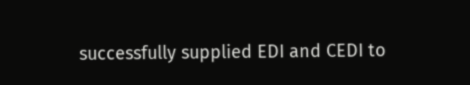successfully supplied EDI and CEDI to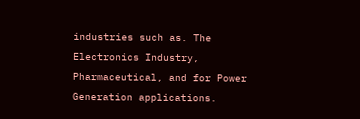industries such as. The Electronics Industry, Pharmaceutical, and for Power Generation applications.